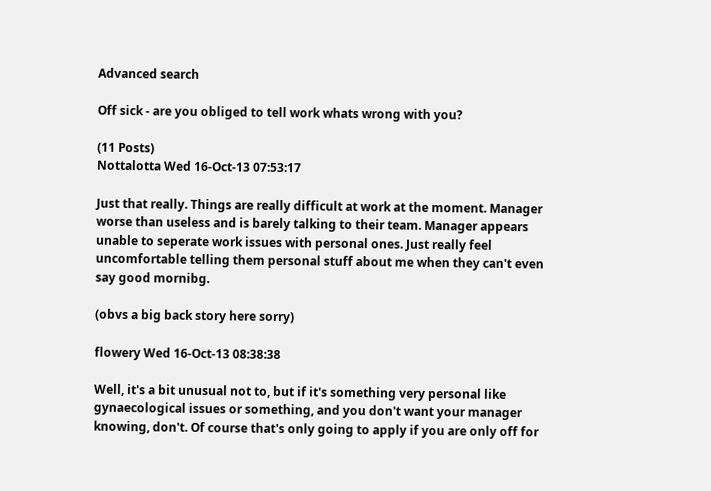Advanced search

Off sick - are you obliged to tell work whats wrong with you?

(11 Posts)
Nottalotta Wed 16-Oct-13 07:53:17

Just that really. Things are really difficult at work at the moment. Manager worse than useless and is barely talking to their team. Manager appears unable to seperate work issues with personal ones. Just really feel uncomfortable telling them personal stuff about me when they can't even say good mornibg.

(obvs a big back story here sorry)

flowery Wed 16-Oct-13 08:38:38

Well, it's a bit unusual not to, but if it's something very personal like gynaecological issues or something, and you don't want your manager knowing, don't. Of course that's only going to apply if you are only off for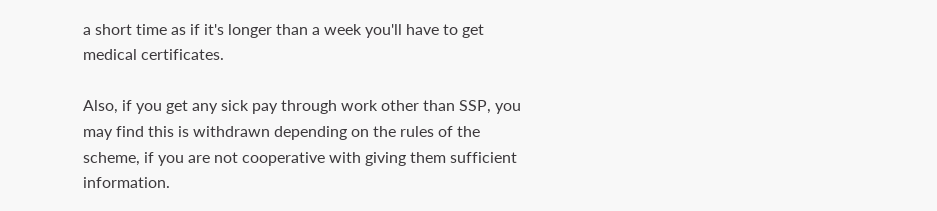a short time as if it's longer than a week you'll have to get medical certificates.

Also, if you get any sick pay through work other than SSP, you may find this is withdrawn depending on the rules of the scheme, if you are not cooperative with giving them sufficient information.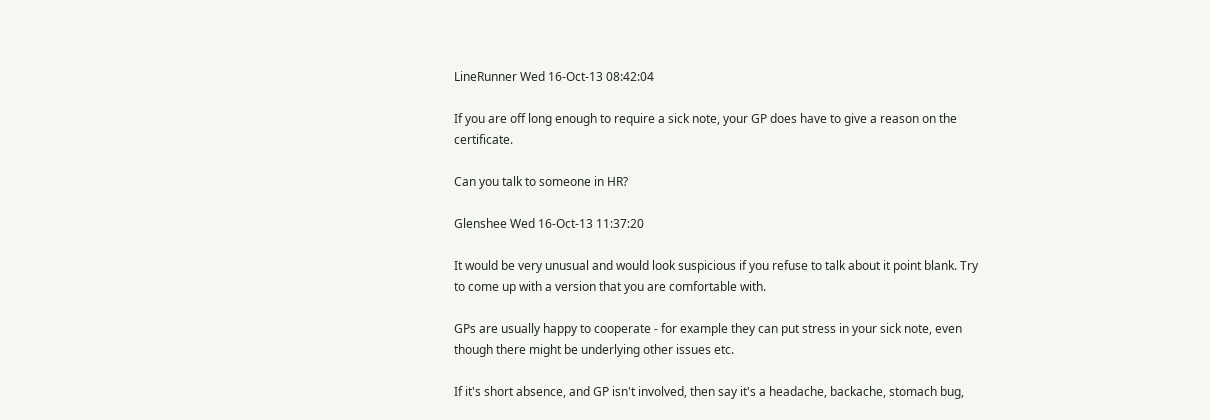LineRunner Wed 16-Oct-13 08:42:04

If you are off long enough to require a sick note, your GP does have to give a reason on the certificate.

Can you talk to someone in HR?

Glenshee Wed 16-Oct-13 11:37:20

It would be very unusual and would look suspicious if you refuse to talk about it point blank. Try to come up with a version that you are comfortable with.

GPs are usually happy to cooperate - for example they can put stress in your sick note, even though there might be underlying other issues etc.

If it's short absence, and GP isn't involved, then say it's a headache, backache, stomach bug,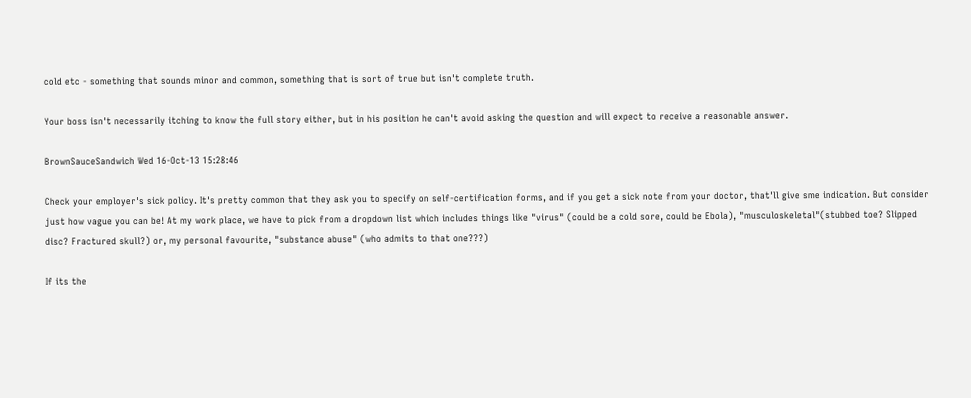cold etc - something that sounds minor and common, something that is sort of true but isn't complete truth.

Your boss isn't necessarily itching to know the full story either, but in his position he can't avoid asking the question and will expect to receive a reasonable answer.

BrownSauceSandwich Wed 16-Oct-13 15:28:46

Check your employer's sick policy. It's pretty common that they ask you to specify on self-certification forms, and if you get a sick note from your doctor, that'll give sme indication. But consider just how vague you can be! At my work place, we have to pick from a dropdown list which includes things like "virus" (could be a cold sore, could be Ebola), "musculoskeletal"(stubbed toe? Slipped disc? Fractured skull?) or, my personal favourite, "substance abuse" (who admits to that one???)

If its the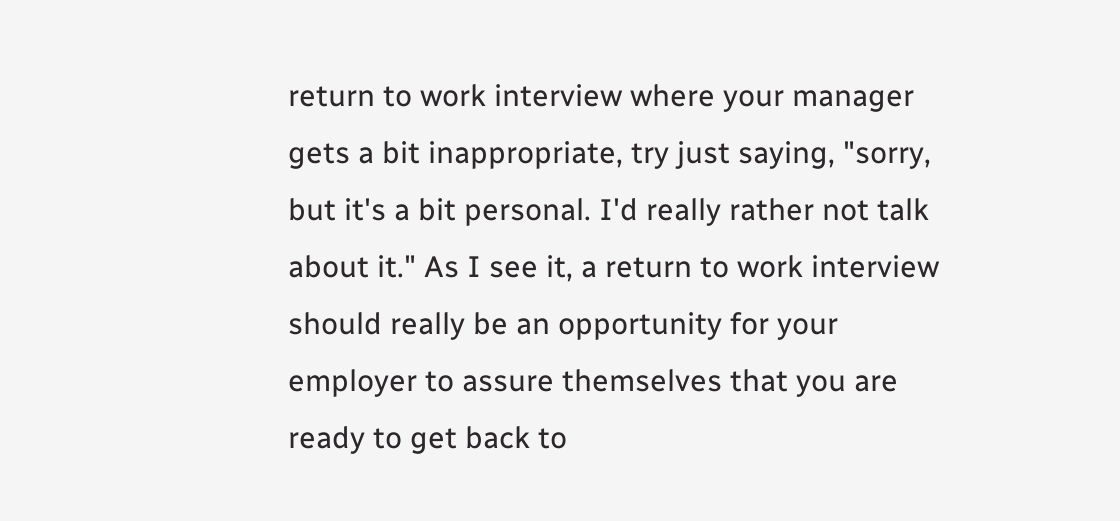return to work interview where your manager gets a bit inappropriate, try just saying, "sorry, but it's a bit personal. I'd really rather not talk about it." As I see it, a return to work interview should really be an opportunity for your employer to assure themselves that you are ready to get back to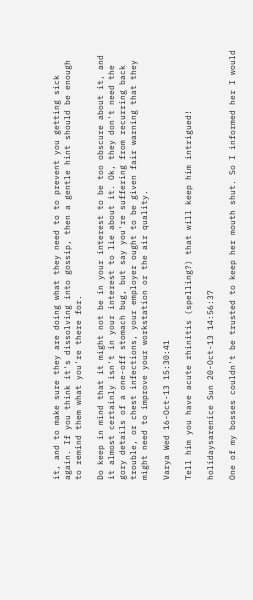it, and to make sure they are doing what they need to to prevent you getting sick again. If you think it's dissolving into gossip, then a gentle hint should be enough to remind them what you're there for.

Do keep in mind that it might not be in your interest to be too obscure about it, and it almost certainly isn't in your interest to lie about it. Ok, they don't need the gory details of a one-off stomach bug, but say you're suffering from recurring back trouble, or chest infections, your employer ought to be given fair warning that they might need to improve your workstation or the air quality.

Varya Wed 16-Oct-13 15:30:41

Tell him you have acute rhinitis (spelling?) that will keep him intrigued!

holidaysarenice Sun 20-Oct-13 14:56:37

One of my bosses couldn't be trusted to keep her mouth shut. So I informed her I would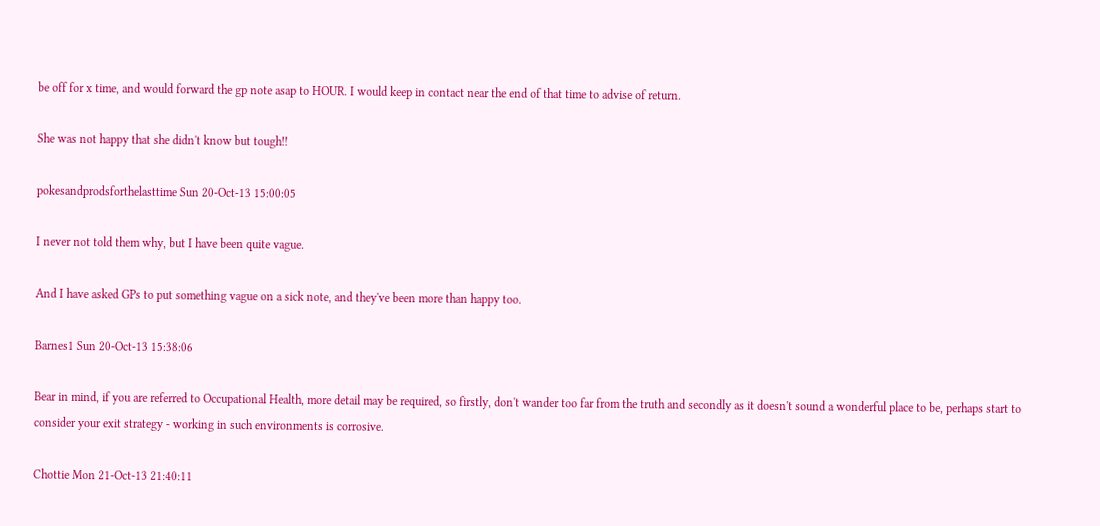be off for x time, and would forward the gp note asap to HOUR. I would keep in contact near the end of that time to advise of return.

She was not happy that she didn't know but tough!!

pokesandprodsforthelasttime Sun 20-Oct-13 15:00:05

I never not told them why, but I have been quite vague.

And I have asked GPs to put something vague on a sick note, and they've been more than happy too.

Barnes1 Sun 20-Oct-13 15:38:06

Bear in mind, if you are referred to Occupational Health, more detail may be required, so firstly, don't wander too far from the truth and secondly as it doesn't sound a wonderful place to be, perhaps start to consider your exit strategy - working in such environments is corrosive.

Chottie Mon 21-Oct-13 21:40:11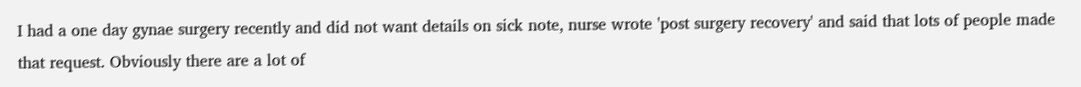I had a one day gynae surgery recently and did not want details on sick note, nurse wrote 'post surgery recovery' and said that lots of people made that request. Obviously there are a lot of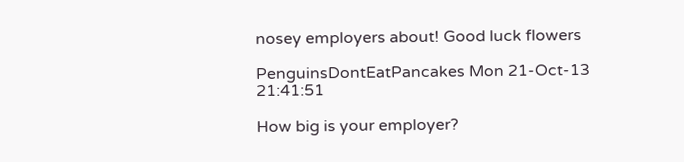nosey employers about! Good luck flowers

PenguinsDontEatPancakes Mon 21-Oct-13 21:41:51

How big is your employer?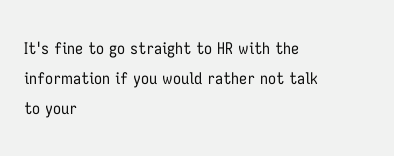It's fine to go straight to HR with the information if you would rather not talk to your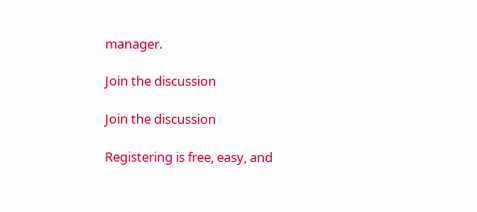manager.

Join the discussion

Join the discussion

Registering is free, easy, and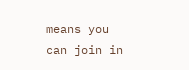means you can join in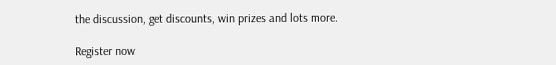the discussion, get discounts, win prizes and lots more.

Register now